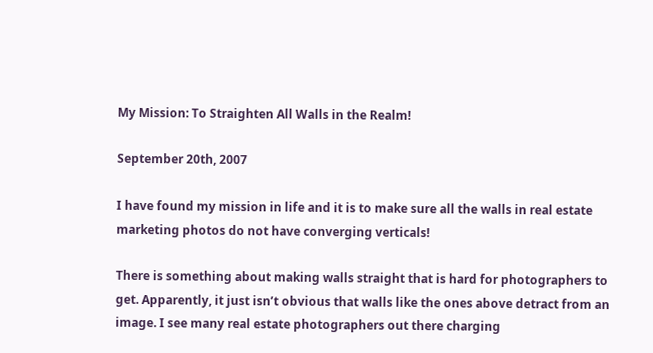My Mission: To Straighten All Walls in the Realm!

September 20th, 2007

I have found my mission in life and it is to make sure all the walls in real estate marketing photos do not have converging verticals!

There is something about making walls straight that is hard for photographers to get. Apparently, it just isn’t obvious that walls like the ones above detract from an image. I see many real estate photographers out there charging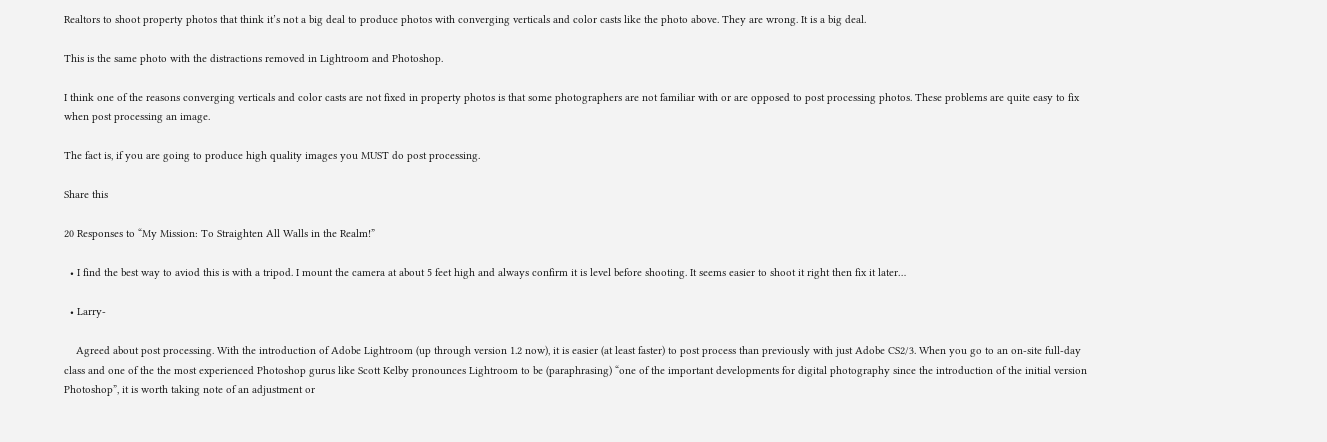Realtors to shoot property photos that think it’s not a big deal to produce photos with converging verticals and color casts like the photo above. They are wrong. It is a big deal.

This is the same photo with the distractions removed in Lightroom and Photoshop.

I think one of the reasons converging verticals and color casts are not fixed in property photos is that some photographers are not familiar with or are opposed to post processing photos. These problems are quite easy to fix when post processing an image.

The fact is, if you are going to produce high quality images you MUST do post processing.

Share this

20 Responses to “My Mission: To Straighten All Walls in the Realm!”

  • I find the best way to aviod this is with a tripod. I mount the camera at about 5 feet high and always confirm it is level before shooting. It seems easier to shoot it right then fix it later…

  • Larry-

    Agreed about post processing. With the introduction of Adobe Lightroom (up through version 1.2 now), it is easier (at least faster) to post process than previously with just Adobe CS2/3. When you go to an on-site full-day class and one of the the most experienced Photoshop gurus like Scott Kelby pronounces Lightroom to be (paraphrasing) “one of the important developments for digital photography since the introduction of the initial version Photoshop”, it is worth taking note of an adjustment or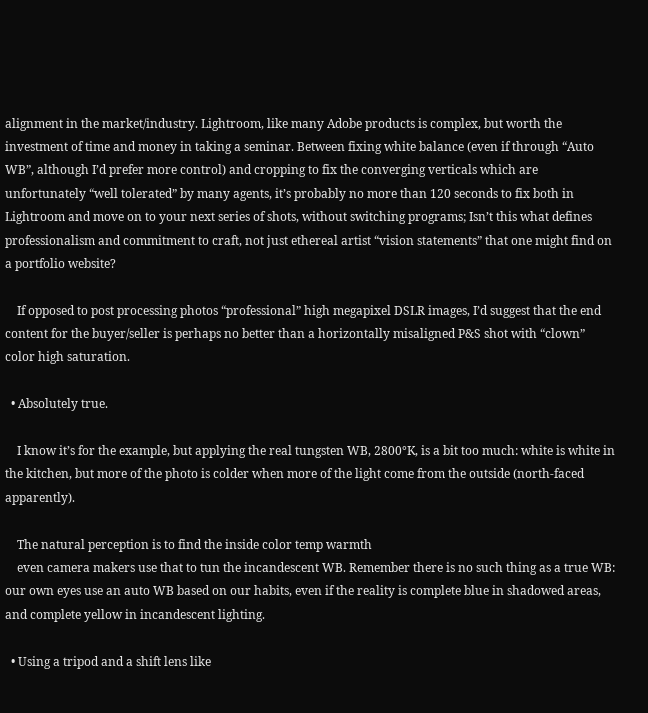alignment in the market/industry. Lightroom, like many Adobe products is complex, but worth the investment of time and money in taking a seminar. Between fixing white balance (even if through “Auto WB”, although I’d prefer more control) and cropping to fix the converging verticals which are unfortunately “well tolerated” by many agents, it’s probably no more than 120 seconds to fix both in Lightroom and move on to your next series of shots, without switching programs; Isn’t this what defines professionalism and commitment to craft, not just ethereal artist “vision statements” that one might find on a portfolio website?

    If opposed to post processing photos “professional” high megapixel DSLR images, I’d suggest that the end content for the buyer/seller is perhaps no better than a horizontally misaligned P&S shot with “clown” color high saturation.

  • Absolutely true.

    I know it’s for the example, but applying the real tungsten WB, 2800°K, is a bit too much: white is white in the kitchen, but more of the photo is colder when more of the light come from the outside (north-faced apparently).

    The natural perception is to find the inside color temp warmth
    even camera makers use that to tun the incandescent WB. Remember there is no such thing as a true WB: our own eyes use an auto WB based on our habits, even if the reality is complete blue in shadowed areas, and complete yellow in incandescent lighting.

  • Using a tripod and a shift lens like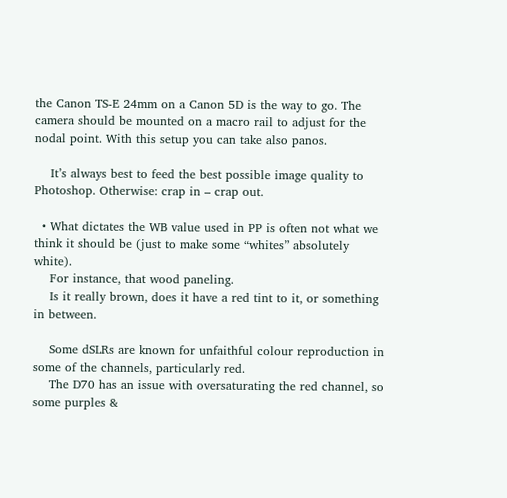the Canon TS-E 24mm on a Canon 5D is the way to go. The camera should be mounted on a macro rail to adjust for the nodal point. With this setup you can take also panos.

    It’s always best to feed the best possible image quality to Photoshop. Otherwise: crap in – crap out.

  • What dictates the WB value used in PP is often not what we think it should be (just to make some “whites” absolutely white).
    For instance, that wood paneling.
    Is it really brown, does it have a red tint to it, or something in between.

    Some dSLRs are known for unfaithful colour reproduction in some of the channels, particularly red.
    The D70 has an issue with oversaturating the red channel, so some purples &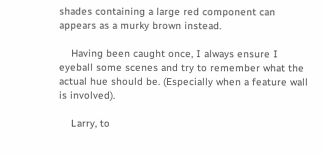shades containing a large red component can appears as a murky brown instead.

    Having been caught once, I always ensure I eyeball some scenes and try to remember what the actual hue should be. (Especially when a feature wall is involved).

    Larry, to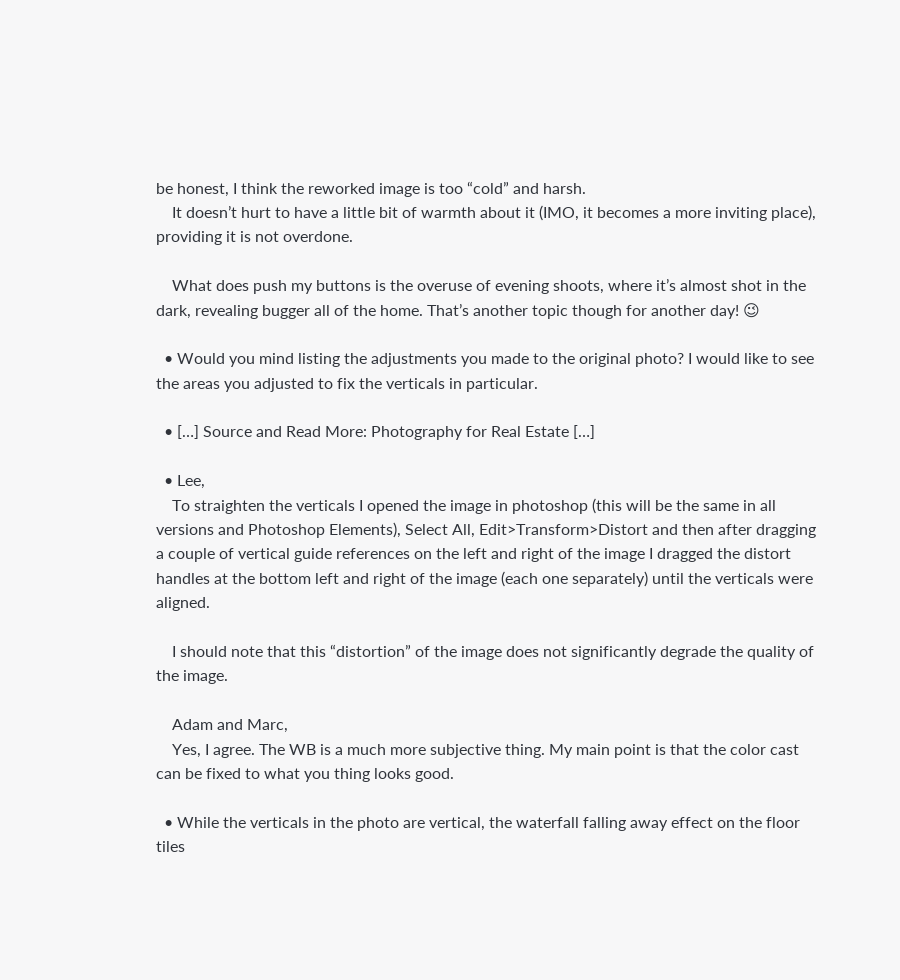be honest, I think the reworked image is too “cold” and harsh.
    It doesn’t hurt to have a little bit of warmth about it (IMO, it becomes a more inviting place), providing it is not overdone.

    What does push my buttons is the overuse of evening shoots, where it’s almost shot in the dark, revealing bugger all of the home. That’s another topic though for another day! 😉

  • Would you mind listing the adjustments you made to the original photo? I would like to see the areas you adjusted to fix the verticals in particular.

  • […] Source and Read More: Photography for Real Estate […]

  • Lee,
    To straighten the verticals I opened the image in photoshop (this will be the same in all versions and Photoshop Elements), Select All, Edit>Transform>Distort and then after dragging a couple of vertical guide references on the left and right of the image I dragged the distort handles at the bottom left and right of the image (each one separately) until the verticals were aligned.

    I should note that this “distortion” of the image does not significantly degrade the quality of the image.

    Adam and Marc,
    Yes, I agree. The WB is a much more subjective thing. My main point is that the color cast can be fixed to what you thing looks good.

  • While the verticals in the photo are vertical, the waterfall falling away effect on the floor tiles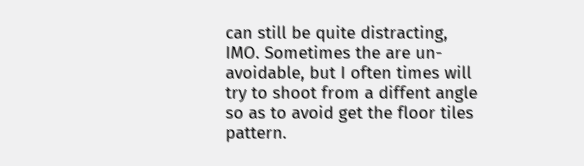can still be quite distracting, IMO. Sometimes the are un-avoidable, but I often times will try to shoot from a diffent angle so as to avoid get the floor tiles pattern.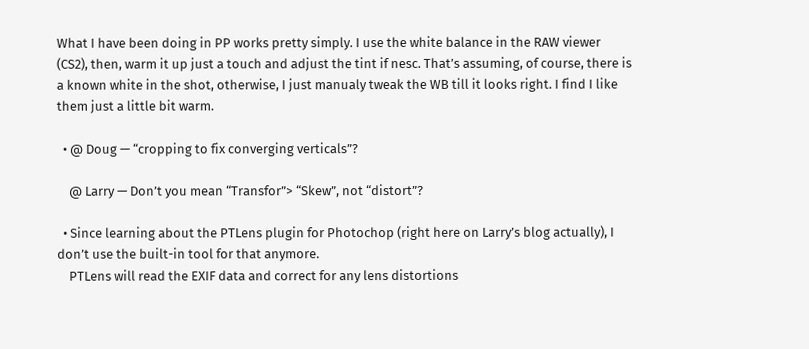What I have been doing in PP works pretty simply. I use the white balance in the RAW viewer (CS2), then, warm it up just a touch and adjust the tint if nesc. That’s assuming, of course, there is a known white in the shot, otherwise, I just manualy tweak the WB till it looks right. I find I like them just a little bit warm.

  • @ Doug — “cropping to fix converging verticals”?

    @ Larry — Don’t you mean “Transfor”> “Skew”, not “distort”?

  • Since learning about the PTLens plugin for Photochop (right here on Larry’s blog actually), I don’t use the built-in tool for that anymore.
    PTLens will read the EXIF data and correct for any lens distortions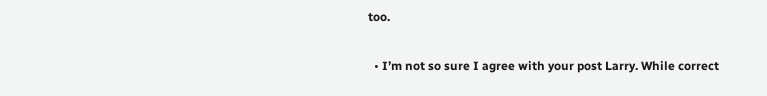too.

  • I’m not so sure I agree with your post Larry. While correct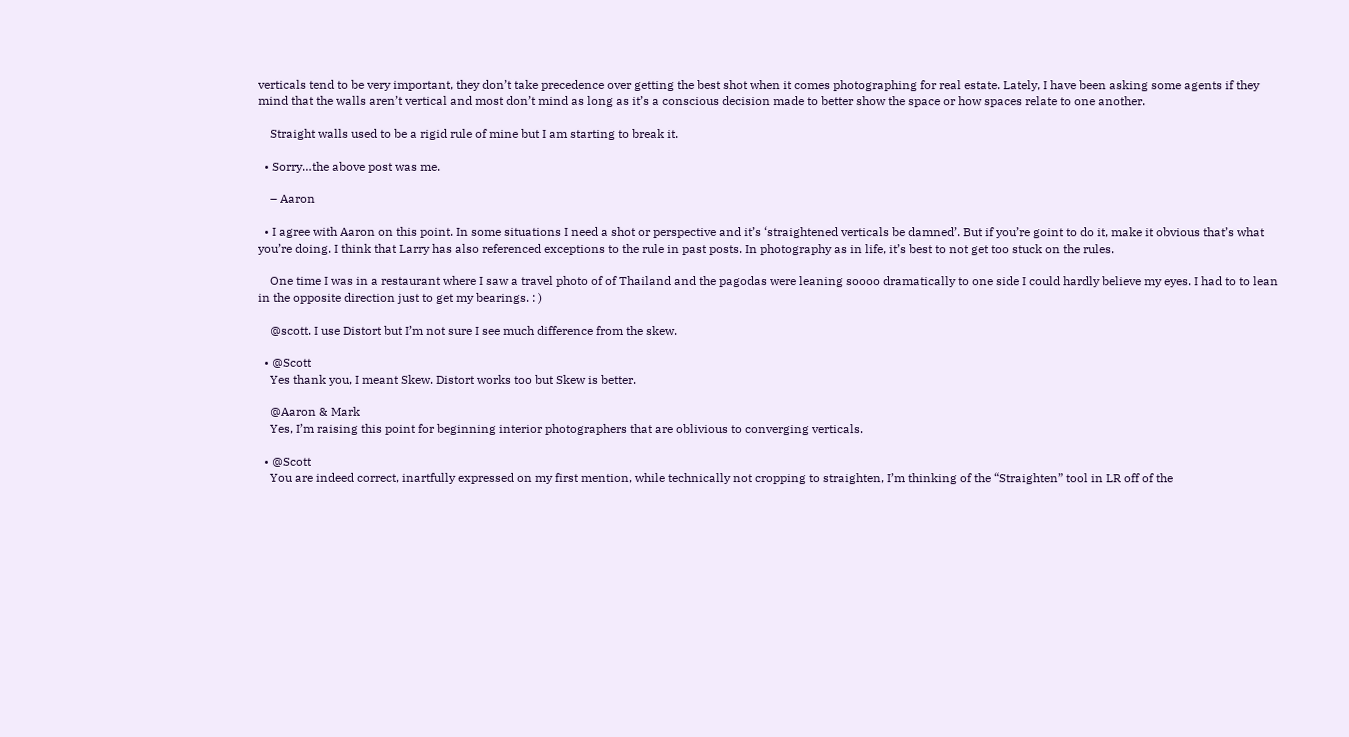verticals tend to be very important, they don’t take precedence over getting the best shot when it comes photographing for real estate. Lately, I have been asking some agents if they mind that the walls aren’t vertical and most don’t mind as long as it’s a conscious decision made to better show the space or how spaces relate to one another.

    Straight walls used to be a rigid rule of mine but I am starting to break it.

  • Sorry…the above post was me.

    – Aaron

  • I agree with Aaron on this point. In some situations I need a shot or perspective and it’s ‘straightened verticals be damned’. But if you’re goint to do it, make it obvious that’s what you’re doing. I think that Larry has also referenced exceptions to the rule in past posts. In photography as in life, it’s best to not get too stuck on the rules.

    One time I was in a restaurant where I saw a travel photo of of Thailand and the pagodas were leaning soooo dramatically to one side I could hardly believe my eyes. I had to to lean in the opposite direction just to get my bearings. : )

    @scott. I use Distort but I’m not sure I see much difference from the skew.

  • @Scott
    Yes thank you, I meant Skew. Distort works too but Skew is better.

    @Aaron & Mark
    Yes, I’m raising this point for beginning interior photographers that are oblivious to converging verticals.

  • @Scott
    You are indeed correct, inartfully expressed on my first mention, while technically not cropping to straighten, I’m thinking of the “Straighten” tool in LR off of the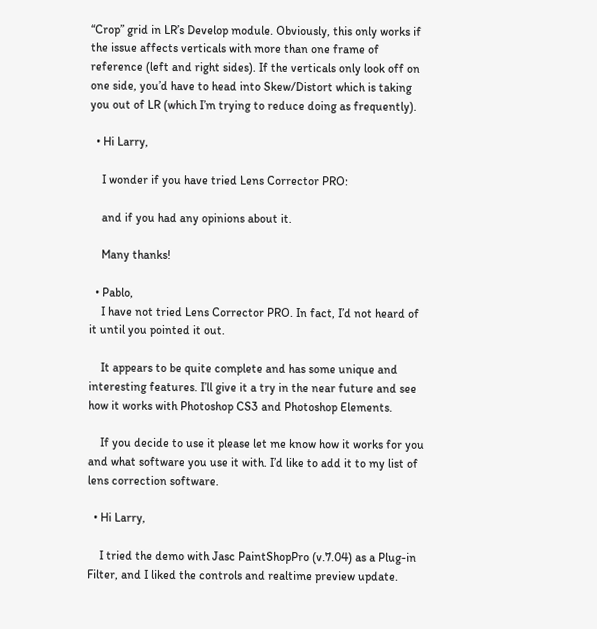“Crop” grid in LR’s Develop module. Obviously, this only works if the issue affects verticals with more than one frame of reference (left and right sides). If the verticals only look off on one side, you’d have to head into Skew/Distort which is taking you out of LR (which I’m trying to reduce doing as frequently).

  • Hi Larry,

    I wonder if you have tried Lens Corrector PRO:

    and if you had any opinions about it.

    Many thanks!

  • Pablo,
    I have not tried Lens Corrector PRO. In fact, I’d not heard of it until you pointed it out.

    It appears to be quite complete and has some unique and interesting features. I’ll give it a try in the near future and see how it works with Photoshop CS3 and Photoshop Elements.

    If you decide to use it please let me know how it works for you and what software you use it with. I’d like to add it to my list of lens correction software.

  • Hi Larry,

    I tried the demo with Jasc PaintShopPro (v.7.04) as a Plug-in Filter, and I liked the controls and realtime preview update.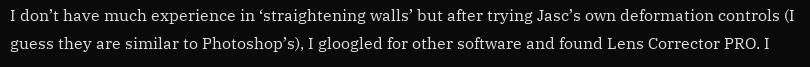I don’t have much experience in ‘straightening walls’ but after trying Jasc’s own deformation controls (I guess they are similar to Photoshop’s), I gloogled for other software and found Lens Corrector PRO. I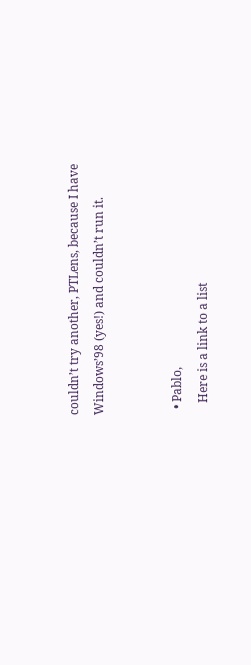couldn’t try another, PTLens, because I have Windows’98 (yes!) and couldn’t run it.


  • Pablo,
    Here is a link to a list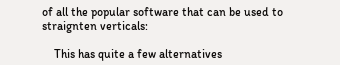of all the popular software that can be used to straignten verticals:

    This has quite a few alternatives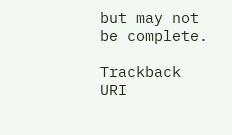but may not be complete.

Trackback URI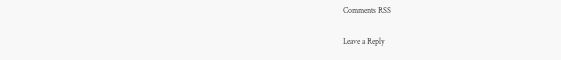Comments RSS

Leave a Reply